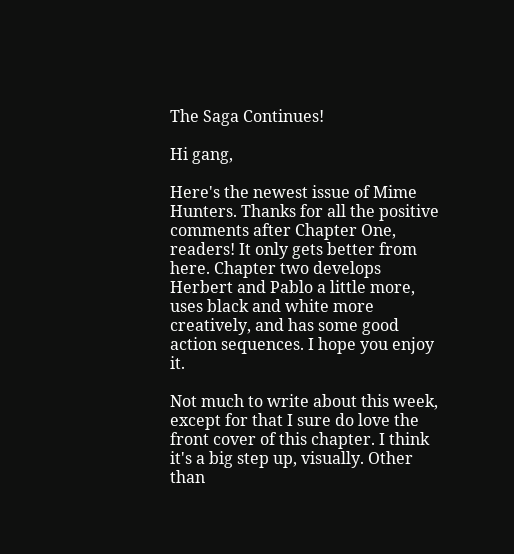The Saga Continues!

Hi gang,

Here's the newest issue of Mime Hunters. Thanks for all the positive comments after Chapter One, readers! It only gets better from here. Chapter two develops Herbert and Pablo a little more, uses black and white more creatively, and has some good action sequences. I hope you enjoy it.

Not much to write about this week, except for that I sure do love the front cover of this chapter. I think it's a big step up, visually. Other than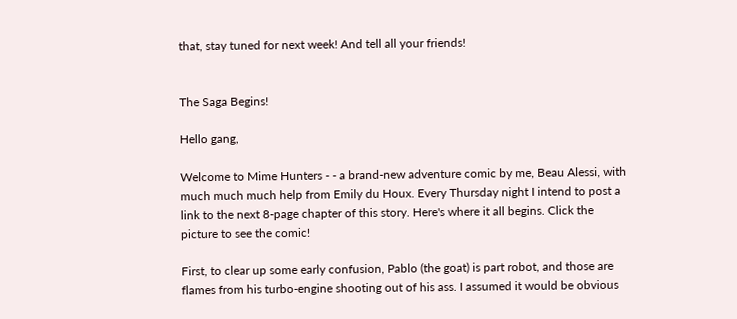that, stay tuned for next week! And tell all your friends!


The Saga Begins!

Hello gang,

Welcome to Mime Hunters - - a brand-new adventure comic by me, Beau Alessi, with much much much help from Emily du Houx. Every Thursday night I intend to post a link to the next 8-page chapter of this story. Here's where it all begins. Click the picture to see the comic!

First, to clear up some early confusion, Pablo (the goat) is part robot, and those are flames from his turbo-engine shooting out of his ass. I assumed it would be obvious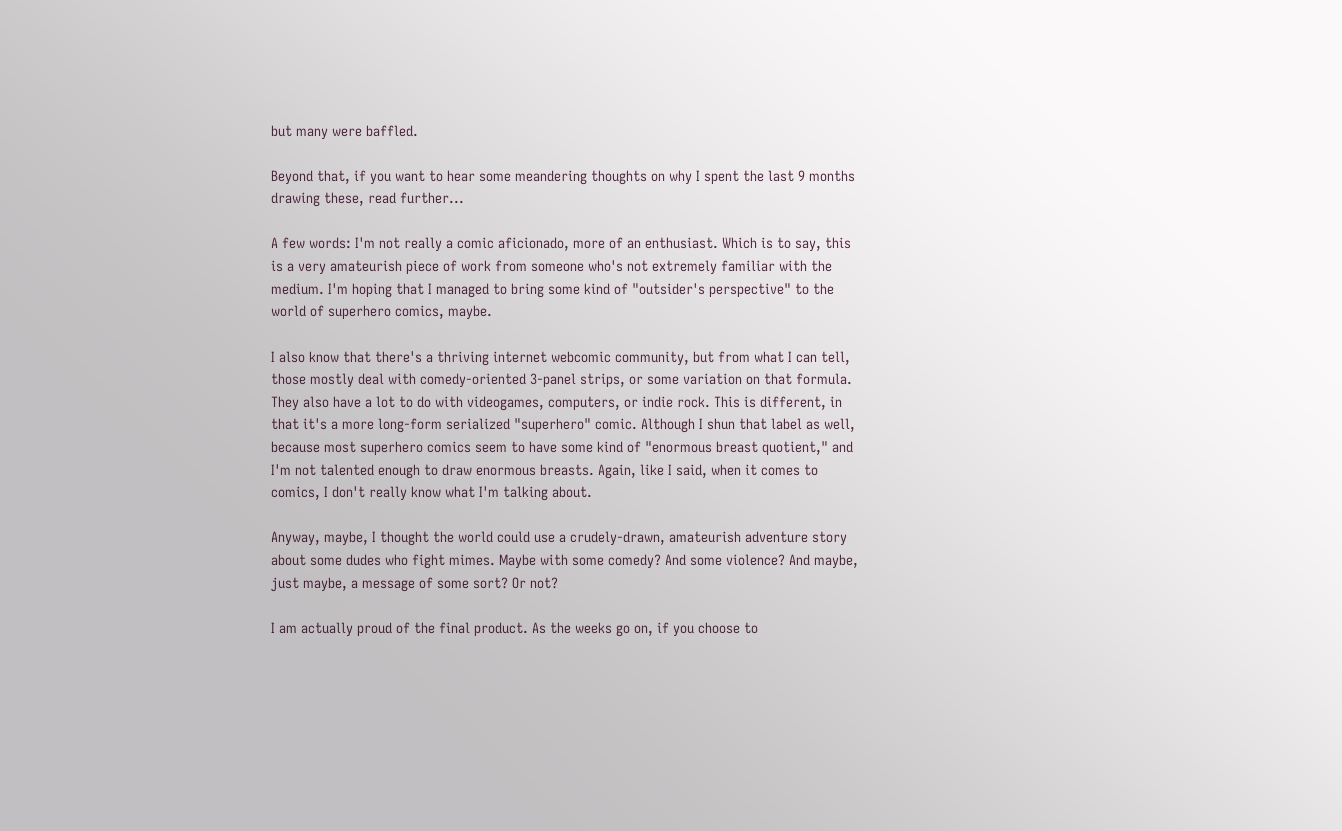but many were baffled.

Beyond that, if you want to hear some meandering thoughts on why I spent the last 9 months drawing these, read further...

A few words: I'm not really a comic aficionado, more of an enthusiast. Which is to say, this is a very amateurish piece of work from someone who's not extremely familiar with the medium. I'm hoping that I managed to bring some kind of "outsider's perspective" to the world of superhero comics, maybe.

I also know that there's a thriving internet webcomic community, but from what I can tell, those mostly deal with comedy-oriented 3-panel strips, or some variation on that formula. They also have a lot to do with videogames, computers, or indie rock. This is different, in that it's a more long-form serialized "superhero" comic. Although I shun that label as well, because most superhero comics seem to have some kind of "enormous breast quotient," and I'm not talented enough to draw enormous breasts. Again, like I said, when it comes to comics, I don't really know what I'm talking about.

Anyway, maybe, I thought the world could use a crudely-drawn, amateurish adventure story about some dudes who fight mimes. Maybe with some comedy? And some violence? And maybe, just maybe, a message of some sort? Or not?

I am actually proud of the final product. As the weeks go on, if you choose to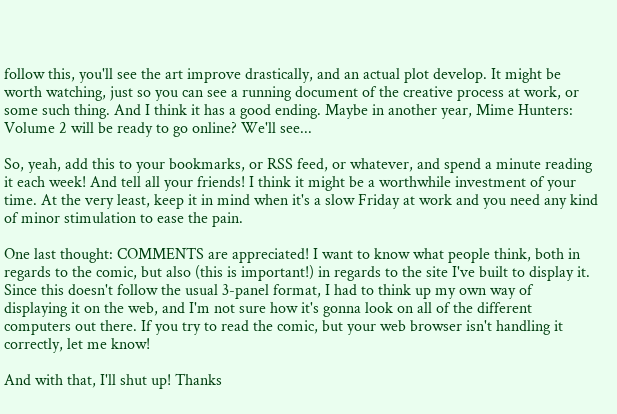follow this, you'll see the art improve drastically, and an actual plot develop. It might be worth watching, just so you can see a running document of the creative process at work, or some such thing. And I think it has a good ending. Maybe in another year, Mime Hunters: Volume 2 will be ready to go online? We'll see...

So, yeah, add this to your bookmarks, or RSS feed, or whatever, and spend a minute reading it each week! And tell all your friends! I think it might be a worthwhile investment of your time. At the very least, keep it in mind when it's a slow Friday at work and you need any kind of minor stimulation to ease the pain.

One last thought: COMMENTS are appreciated! I want to know what people think, both in regards to the comic, but also (this is important!) in regards to the site I've built to display it. Since this doesn't follow the usual 3-panel format, I had to think up my own way of displaying it on the web, and I'm not sure how it's gonna look on all of the different computers out there. If you try to read the comic, but your web browser isn't handling it correctly, let me know!

And with that, I'll shut up! Thanks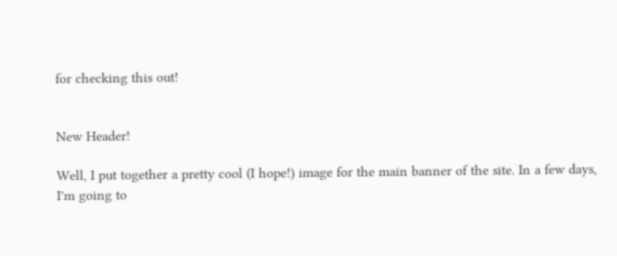for checking this out!


New Header!

Well, I put together a pretty cool (I hope!) image for the main banner of the site. In a few days, I'm going to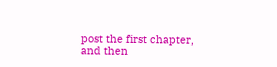post the first chapter, and then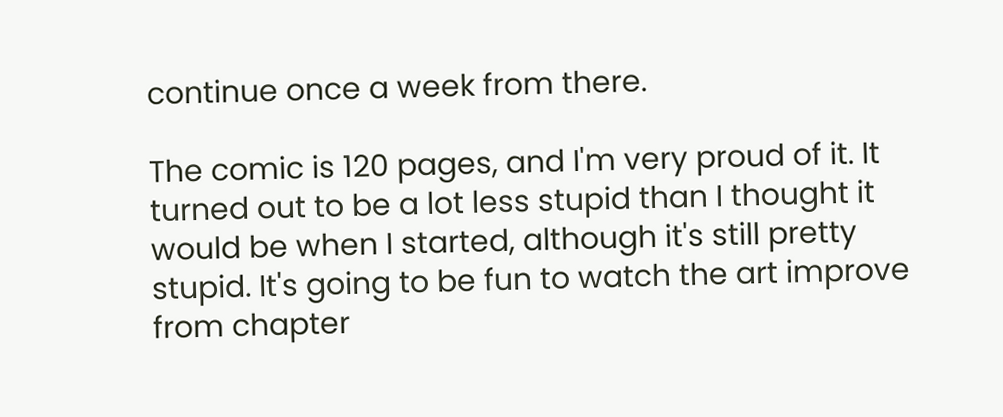continue once a week from there.

The comic is 120 pages, and I'm very proud of it. It turned out to be a lot less stupid than I thought it would be when I started, although it's still pretty stupid. It's going to be fun to watch the art improve from chapter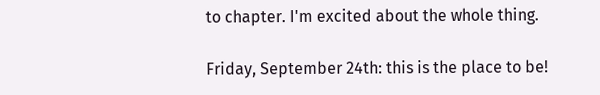to chapter. I'm excited about the whole thing.

Friday, September 24th: this is the place to be!